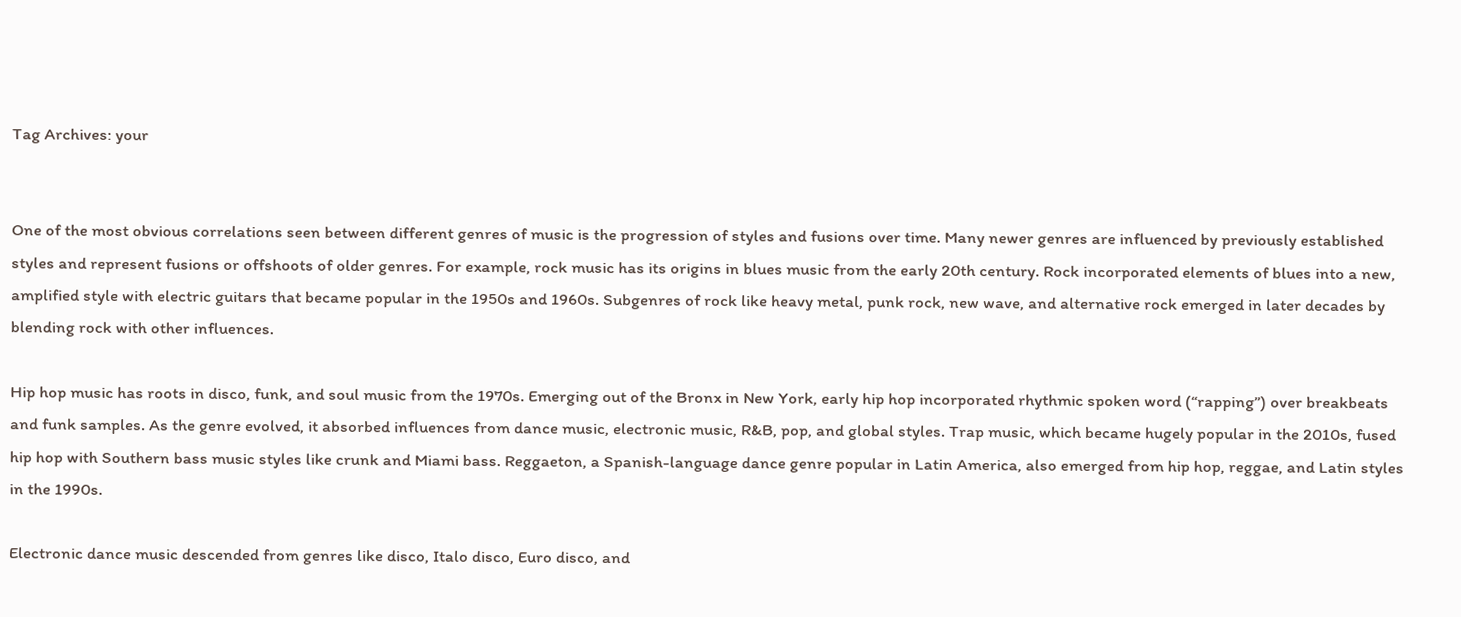Tag Archives: your


One of the most obvious correlations seen between different genres of music is the progression of styles and fusions over time. Many newer genres are influenced by previously established styles and represent fusions or offshoots of older genres. For example, rock music has its origins in blues music from the early 20th century. Rock incorporated elements of blues into a new, amplified style with electric guitars that became popular in the 1950s and 1960s. Subgenres of rock like heavy metal, punk rock, new wave, and alternative rock emerged in later decades by blending rock with other influences.

Hip hop music has roots in disco, funk, and soul music from the 1970s. Emerging out of the Bronx in New York, early hip hop incorporated rhythmic spoken word (“rapping”) over breakbeats and funk samples. As the genre evolved, it absorbed influences from dance music, electronic music, R&B, pop, and global styles. Trap music, which became hugely popular in the 2010s, fused hip hop with Southern bass music styles like crunk and Miami bass. Reggaeton, a Spanish-language dance genre popular in Latin America, also emerged from hip hop, reggae, and Latin styles in the 1990s.

Electronic dance music descended from genres like disco, Italo disco, Euro disco, and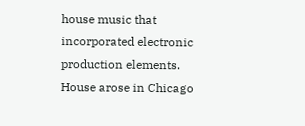house music that incorporated electronic production elements. House arose in Chicago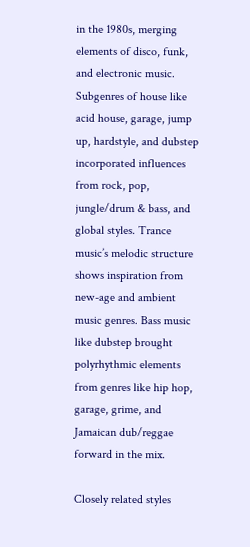in the 1980s, merging elements of disco, funk, and electronic music. Subgenres of house like acid house, garage, jump up, hardstyle, and dubstep incorporated influences from rock, pop, jungle/drum & bass, and global styles. Trance music’s melodic structure shows inspiration from new-age and ambient music genres. Bass music like dubstep brought polyrhythmic elements from genres like hip hop, garage, grime, and Jamaican dub/reggae forward in the mix.

Closely related styles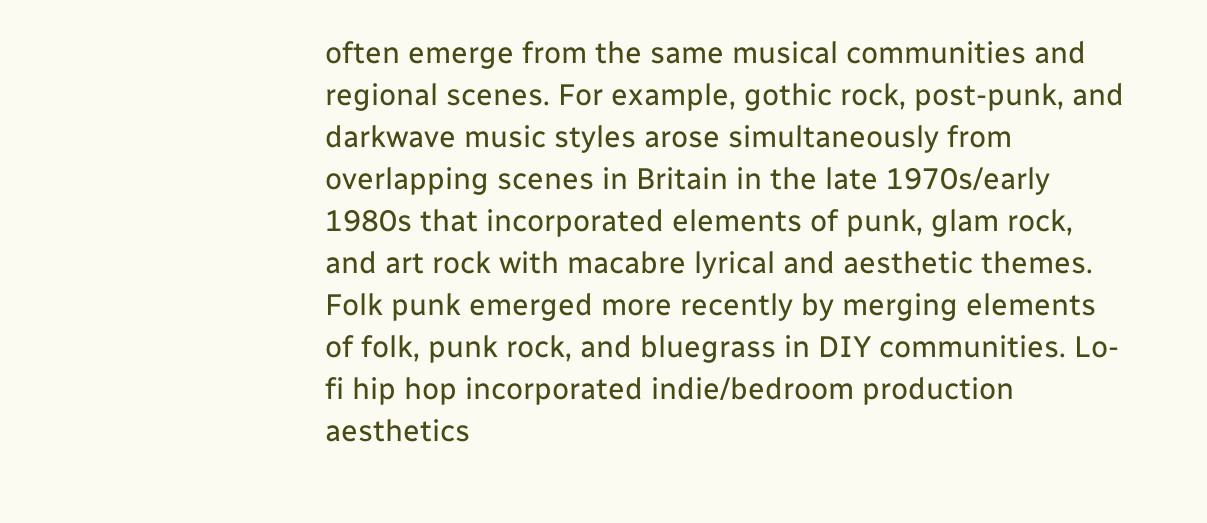often emerge from the same musical communities and regional scenes. For example, gothic rock, post-punk, and darkwave music styles arose simultaneously from overlapping scenes in Britain in the late 1970s/early 1980s that incorporated elements of punk, glam rock, and art rock with macabre lyrical and aesthetic themes. Folk punk emerged more recently by merging elements of folk, punk rock, and bluegrass in DIY communities. Lo-fi hip hop incorporated indie/bedroom production aesthetics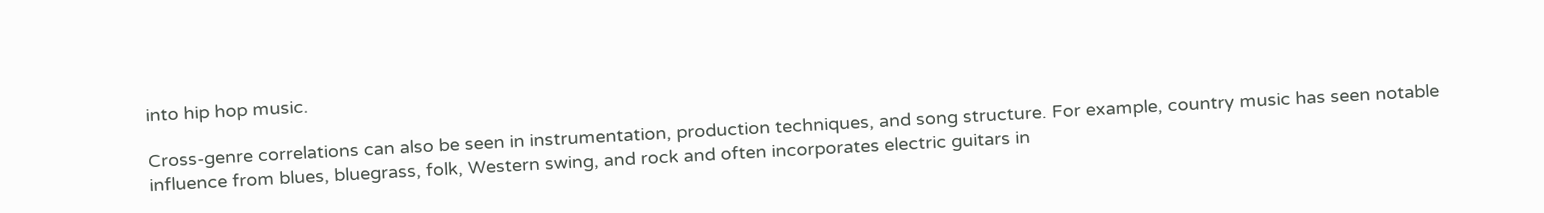into hip hop music.

Cross-genre correlations can also be seen in instrumentation, production techniques, and song structure. For example, country music has seen notable influence from blues, bluegrass, folk, Western swing, and rock and often incorporates electric guitars in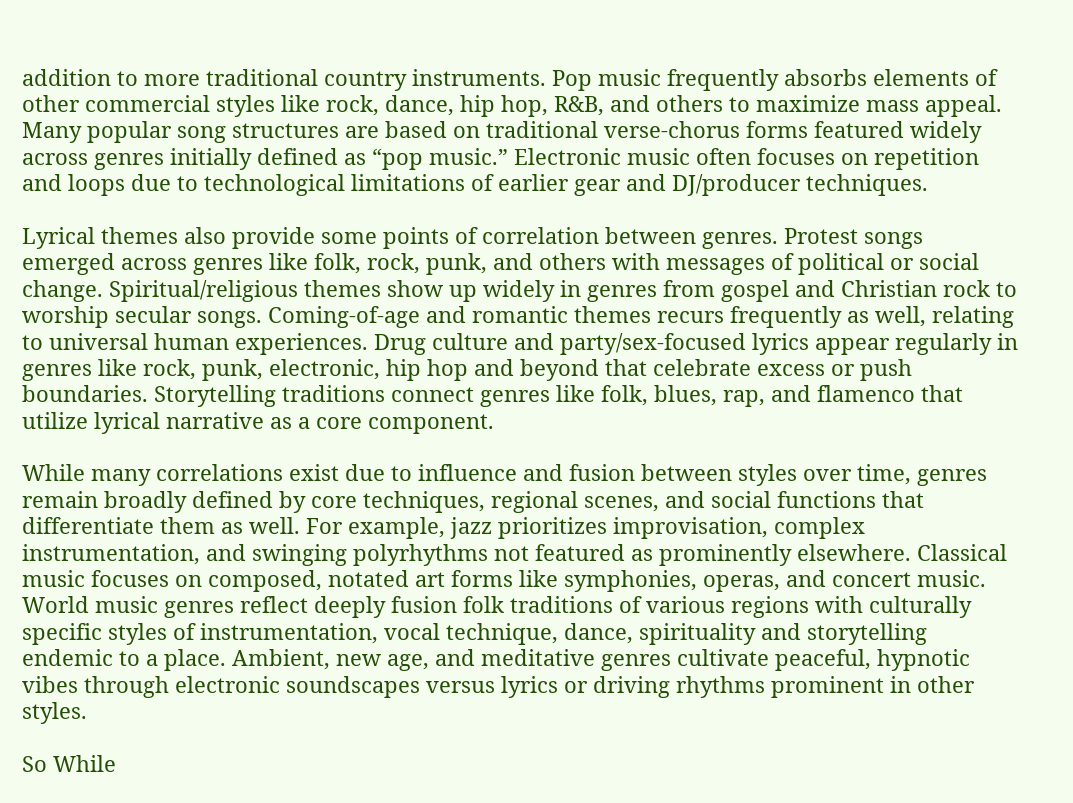addition to more traditional country instruments. Pop music frequently absorbs elements of other commercial styles like rock, dance, hip hop, R&B, and others to maximize mass appeal. Many popular song structures are based on traditional verse-chorus forms featured widely across genres initially defined as “pop music.” Electronic music often focuses on repetition and loops due to technological limitations of earlier gear and DJ/producer techniques.

Lyrical themes also provide some points of correlation between genres. Protest songs emerged across genres like folk, rock, punk, and others with messages of political or social change. Spiritual/religious themes show up widely in genres from gospel and Christian rock to worship secular songs. Coming-of-age and romantic themes recurs frequently as well, relating to universal human experiences. Drug culture and party/sex-focused lyrics appear regularly in genres like rock, punk, electronic, hip hop and beyond that celebrate excess or push boundaries. Storytelling traditions connect genres like folk, blues, rap, and flamenco that utilize lyrical narrative as a core component.

While many correlations exist due to influence and fusion between styles over time, genres remain broadly defined by core techniques, regional scenes, and social functions that differentiate them as well. For example, jazz prioritizes improvisation, complex instrumentation, and swinging polyrhythms not featured as prominently elsewhere. Classical music focuses on composed, notated art forms like symphonies, operas, and concert music. World music genres reflect deeply fusion folk traditions of various regions with culturally specific styles of instrumentation, vocal technique, dance, spirituality and storytelling endemic to a place. Ambient, new age, and meditative genres cultivate peaceful, hypnotic vibes through electronic soundscapes versus lyrics or driving rhythms prominent in other styles.

So While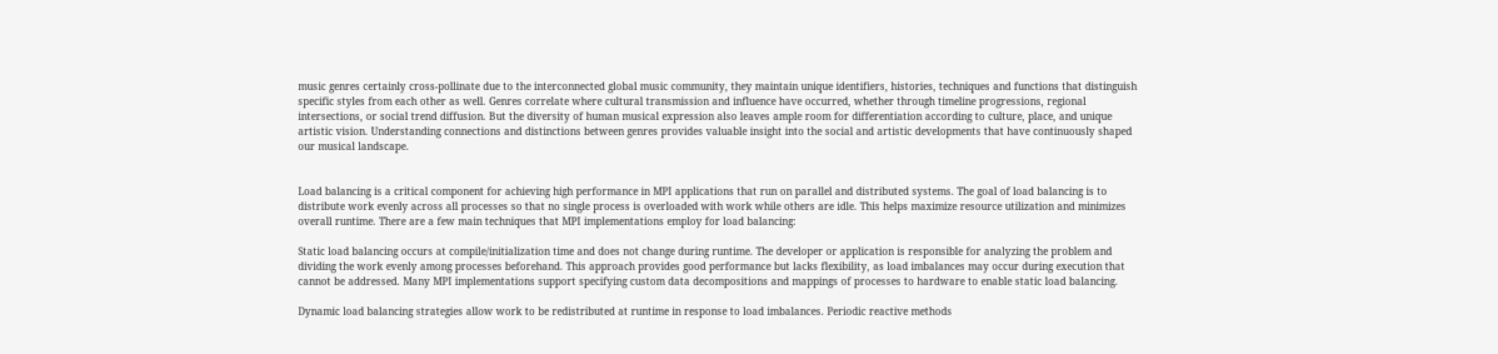music genres certainly cross-pollinate due to the interconnected global music community, they maintain unique identifiers, histories, techniques and functions that distinguish specific styles from each other as well. Genres correlate where cultural transmission and influence have occurred, whether through timeline progressions, regional intersections, or social trend diffusion. But the diversity of human musical expression also leaves ample room for differentiation according to culture, place, and unique artistic vision. Understanding connections and distinctions between genres provides valuable insight into the social and artistic developments that have continuously shaped our musical landscape.


Load balancing is a critical component for achieving high performance in MPI applications that run on parallel and distributed systems. The goal of load balancing is to distribute work evenly across all processes so that no single process is overloaded with work while others are idle. This helps maximize resource utilization and minimizes overall runtime. There are a few main techniques that MPI implementations employ for load balancing:

Static load balancing occurs at compile/initialization time and does not change during runtime. The developer or application is responsible for analyzing the problem and dividing the work evenly among processes beforehand. This approach provides good performance but lacks flexibility, as load imbalances may occur during execution that cannot be addressed. Many MPI implementations support specifying custom data decompositions and mappings of processes to hardware to enable static load balancing.

Dynamic load balancing strategies allow work to be redistributed at runtime in response to load imbalances. Periodic reactive methods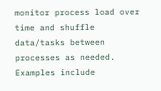monitor process load over time and shuffle data/tasks between processes as needed. Examples include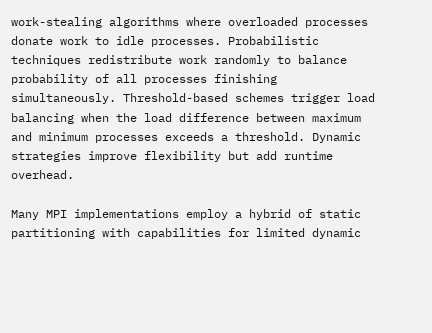work-stealing algorithms where overloaded processes donate work to idle processes. Probabilistic techniques redistribute work randomly to balance probability of all processes finishing simultaneously. Threshold-based schemes trigger load balancing when the load difference between maximum and minimum processes exceeds a threshold. Dynamic strategies improve flexibility but add runtime overhead.

Many MPI implementations employ a hybrid of static partitioning with capabilities for limited dynamic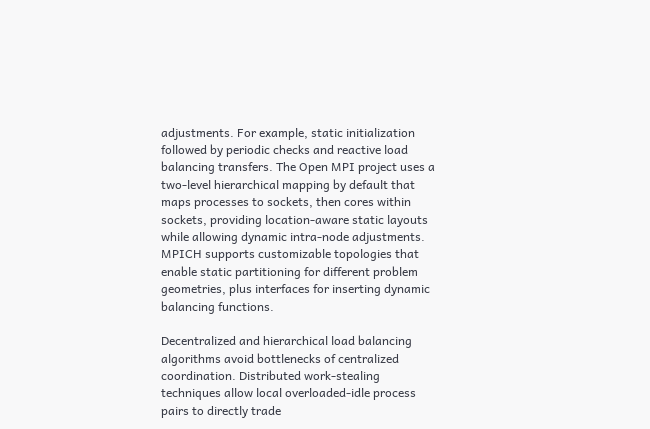adjustments. For example, static initialization followed by periodic checks and reactive load balancing transfers. The Open MPI project uses a two-level hierarchical mapping by default that maps processes to sockets, then cores within sockets, providing location-aware static layouts while allowing dynamic intra-node adjustments. MPICH supports customizable topologies that enable static partitioning for different problem geometries, plus interfaces for inserting dynamic balancing functions.

Decentralized and hierarchical load balancing algorithms avoid bottlenecks of centralized coordination. Distributed work-stealing techniques allow local overloaded-idle process pairs to directly trade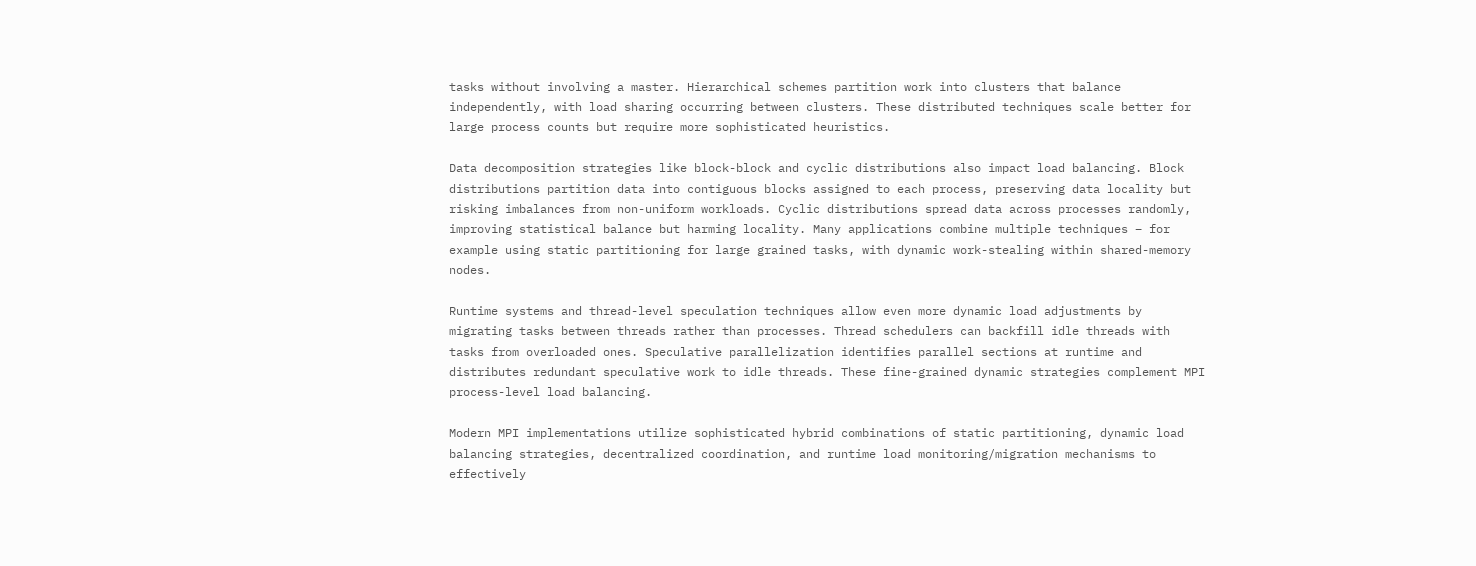tasks without involving a master. Hierarchical schemes partition work into clusters that balance independently, with load sharing occurring between clusters. These distributed techniques scale better for large process counts but require more sophisticated heuristics.

Data decomposition strategies like block-block and cyclic distributions also impact load balancing. Block distributions partition data into contiguous blocks assigned to each process, preserving data locality but risking imbalances from non-uniform workloads. Cyclic distributions spread data across processes randomly, improving statistical balance but harming locality. Many applications combine multiple techniques – for example using static partitioning for large grained tasks, with dynamic work-stealing within shared-memory nodes.

Runtime systems and thread-level speculation techniques allow even more dynamic load adjustments by migrating tasks between threads rather than processes. Thread schedulers can backfill idle threads with tasks from overloaded ones. Speculative parallelization identifies parallel sections at runtime and distributes redundant speculative work to idle threads. These fine-grained dynamic strategies complement MPI process-level load balancing.

Modern MPI implementations utilize sophisticated hybrid combinations of static partitioning, dynamic load balancing strategies, decentralized coordination, and runtime load monitoring/migration mechanisms to effectively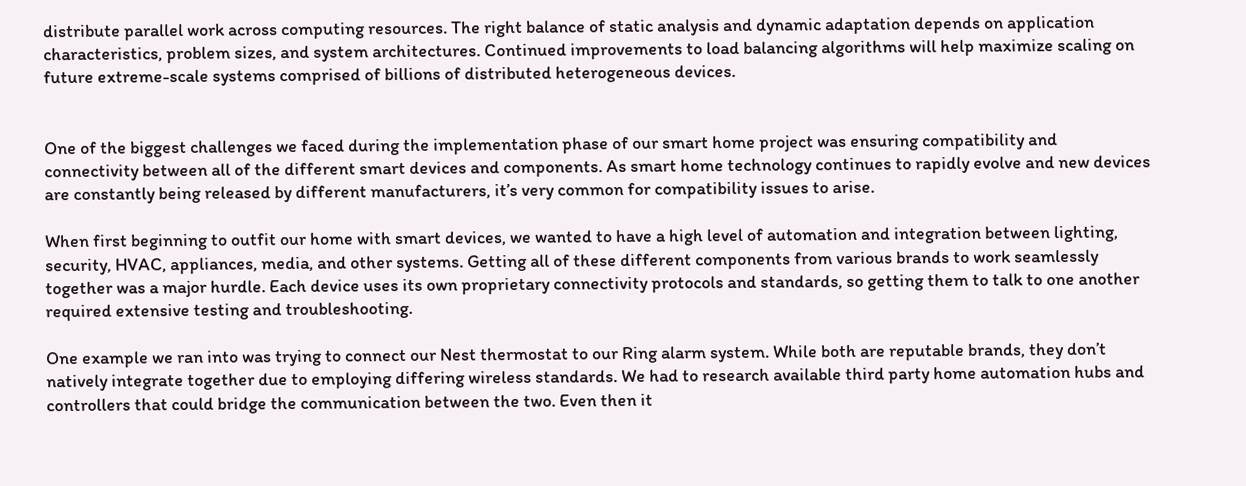distribute parallel work across computing resources. The right balance of static analysis and dynamic adaptation depends on application characteristics, problem sizes, and system architectures. Continued improvements to load balancing algorithms will help maximize scaling on future extreme-scale systems comprised of billions of distributed heterogeneous devices.


One of the biggest challenges we faced during the implementation phase of our smart home project was ensuring compatibility and connectivity between all of the different smart devices and components. As smart home technology continues to rapidly evolve and new devices are constantly being released by different manufacturers, it’s very common for compatibility issues to arise.

When first beginning to outfit our home with smart devices, we wanted to have a high level of automation and integration between lighting, security, HVAC, appliances, media, and other systems. Getting all of these different components from various brands to work seamlessly together was a major hurdle. Each device uses its own proprietary connectivity protocols and standards, so getting them to talk to one another required extensive testing and troubleshooting.

One example we ran into was trying to connect our Nest thermostat to our Ring alarm system. While both are reputable brands, they don’t natively integrate together due to employing differing wireless standards. We had to research available third party home automation hubs and controllers that could bridge the communication between the two. Even then it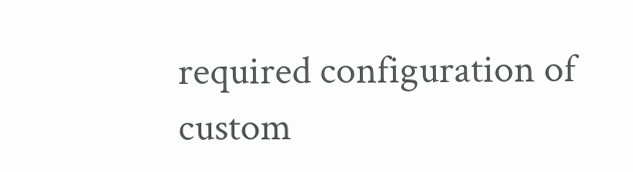required configuration of custom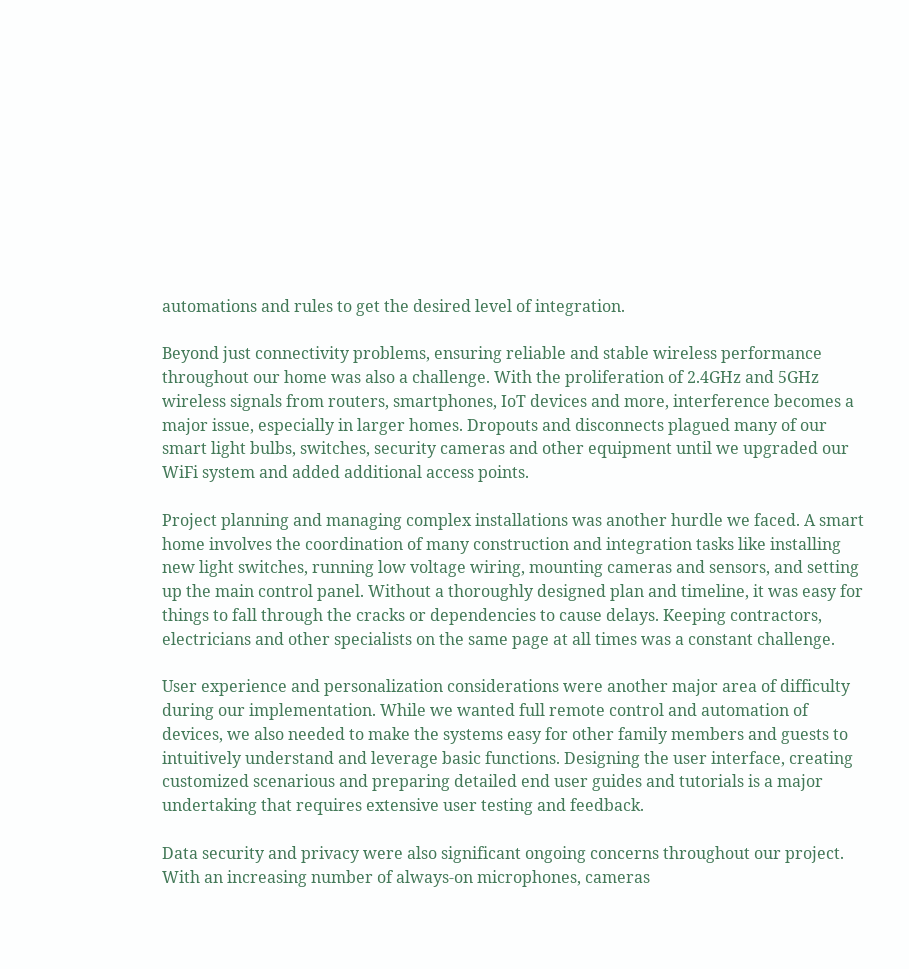automations and rules to get the desired level of integration.

Beyond just connectivity problems, ensuring reliable and stable wireless performance throughout our home was also a challenge. With the proliferation of 2.4GHz and 5GHz wireless signals from routers, smartphones, IoT devices and more, interference becomes a major issue, especially in larger homes. Dropouts and disconnects plagued many of our smart light bulbs, switches, security cameras and other equipment until we upgraded our WiFi system and added additional access points.

Project planning and managing complex installations was another hurdle we faced. A smart home involves the coordination of many construction and integration tasks like installing new light switches, running low voltage wiring, mounting cameras and sensors, and setting up the main control panel. Without a thoroughly designed plan and timeline, it was easy for things to fall through the cracks or dependencies to cause delays. Keeping contractors, electricians and other specialists on the same page at all times was a constant challenge.

User experience and personalization considerations were another major area of difficulty during our implementation. While we wanted full remote control and automation of devices, we also needed to make the systems easy for other family members and guests to intuitively understand and leverage basic functions. Designing the user interface, creating customized scenarious and preparing detailed end user guides and tutorials is a major undertaking that requires extensive user testing and feedback.

Data security and privacy were also significant ongoing concerns throughout our project. With an increasing number of always-on microphones, cameras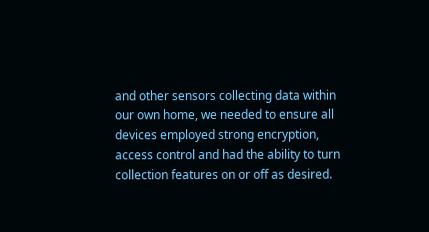and other sensors collecting data within our own home, we needed to ensure all devices employed strong encryption, access control and had the ability to turn collection features on or off as desired.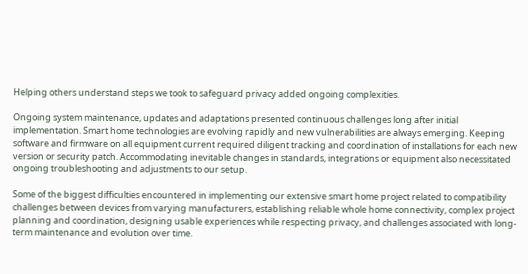Helping others understand steps we took to safeguard privacy added ongoing complexities.

Ongoing system maintenance, updates and adaptations presented continuous challenges long after initial implementation. Smart home technologies are evolving rapidly and new vulnerabilities are always emerging. Keeping software and firmware on all equipment current required diligent tracking and coordination of installations for each new version or security patch. Accommodating inevitable changes in standards, integrations or equipment also necessitated ongoing troubleshooting and adjustments to our setup.

Some of the biggest difficulties encountered in implementing our extensive smart home project related to compatibility challenges between devices from varying manufacturers, establishing reliable whole home connectivity, complex project planning and coordination, designing usable experiences while respecting privacy, and challenges associated with long-term maintenance and evolution over time.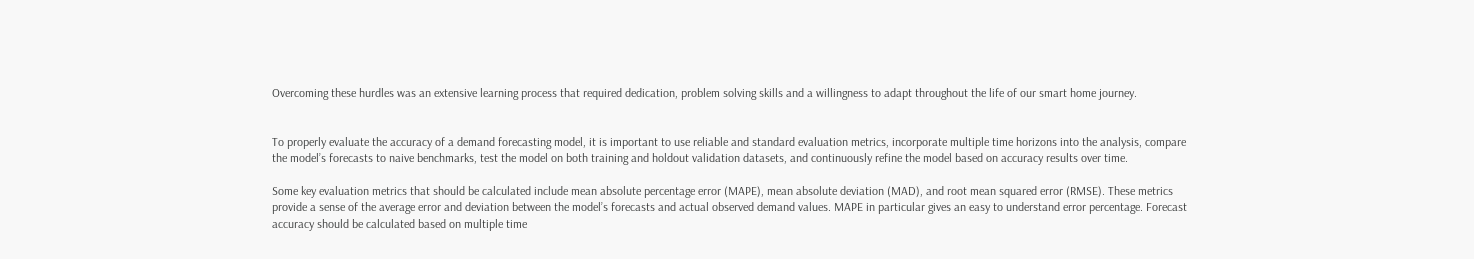Overcoming these hurdles was an extensive learning process that required dedication, problem solving skills and a willingness to adapt throughout the life of our smart home journey.


To properly evaluate the accuracy of a demand forecasting model, it is important to use reliable and standard evaluation metrics, incorporate multiple time horizons into the analysis, compare the model’s forecasts to naive benchmarks, test the model on both training and holdout validation datasets, and continuously refine the model based on accuracy results over time.

Some key evaluation metrics that should be calculated include mean absolute percentage error (MAPE), mean absolute deviation (MAD), and root mean squared error (RMSE). These metrics provide a sense of the average error and deviation between the model’s forecasts and actual observed demand values. MAPE in particular gives an easy to understand error percentage. Forecast accuracy should be calculated based on multiple time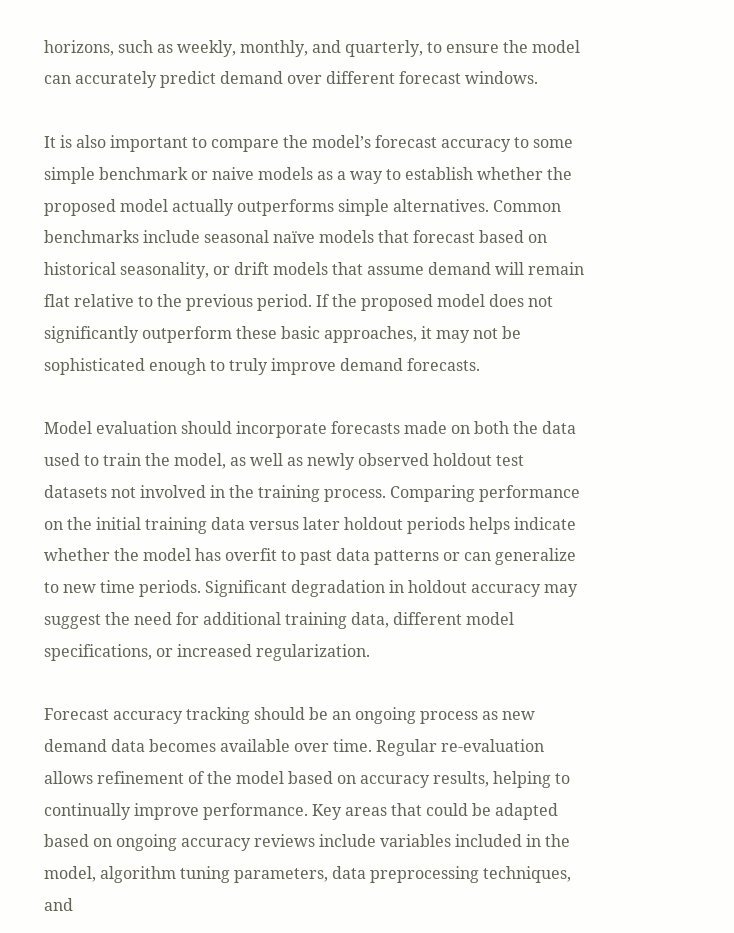horizons, such as weekly, monthly, and quarterly, to ensure the model can accurately predict demand over different forecast windows.

It is also important to compare the model’s forecast accuracy to some simple benchmark or naive models as a way to establish whether the proposed model actually outperforms simple alternatives. Common benchmarks include seasonal naïve models that forecast based on historical seasonality, or drift models that assume demand will remain flat relative to the previous period. If the proposed model does not significantly outperform these basic approaches, it may not be sophisticated enough to truly improve demand forecasts.

Model evaluation should incorporate forecasts made on both the data used to train the model, as well as newly observed holdout test datasets not involved in the training process. Comparing performance on the initial training data versus later holdout periods helps indicate whether the model has overfit to past data patterns or can generalize to new time periods. Significant degradation in holdout accuracy may suggest the need for additional training data, different model specifications, or increased regularization.

Forecast accuracy tracking should be an ongoing process as new demand data becomes available over time. Regular re-evaluation allows refinement of the model based on accuracy results, helping to continually improve performance. Key areas that could be adapted based on ongoing accuracy reviews include variables included in the model, algorithm tuning parameters, data preprocessing techniques, and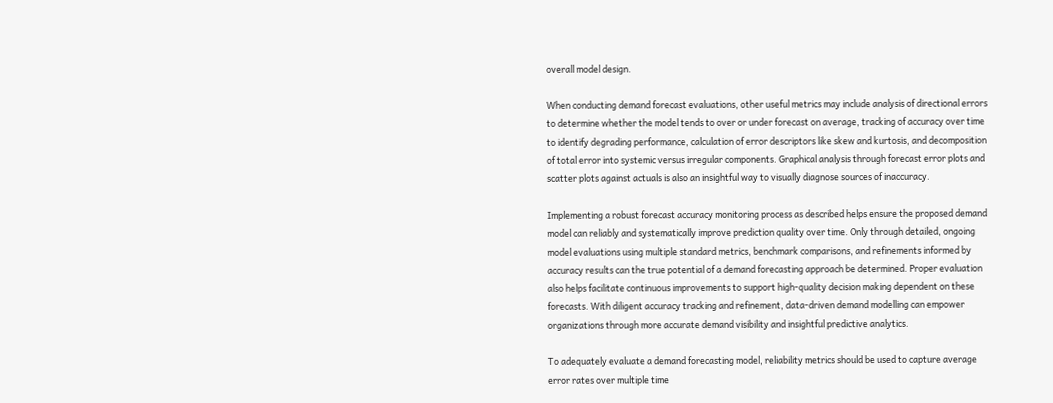overall model design.

When conducting demand forecast evaluations, other useful metrics may include analysis of directional errors to determine whether the model tends to over or under forecast on average, tracking of accuracy over time to identify degrading performance, calculation of error descriptors like skew and kurtosis, and decomposition of total error into systemic versus irregular components. Graphical analysis through forecast error plots and scatter plots against actuals is also an insightful way to visually diagnose sources of inaccuracy.

Implementing a robust forecast accuracy monitoring process as described helps ensure the proposed demand model can reliably and systematically improve prediction quality over time. Only through detailed, ongoing model evaluations using multiple standard metrics, benchmark comparisons, and refinements informed by accuracy results can the true potential of a demand forecasting approach be determined. Proper evaluation also helps facilitate continuous improvements to support high-quality decision making dependent on these forecasts. With diligent accuracy tracking and refinement, data-driven demand modelling can empower organizations through more accurate demand visibility and insightful predictive analytics.

To adequately evaluate a demand forecasting model, reliability metrics should be used to capture average error rates over multiple time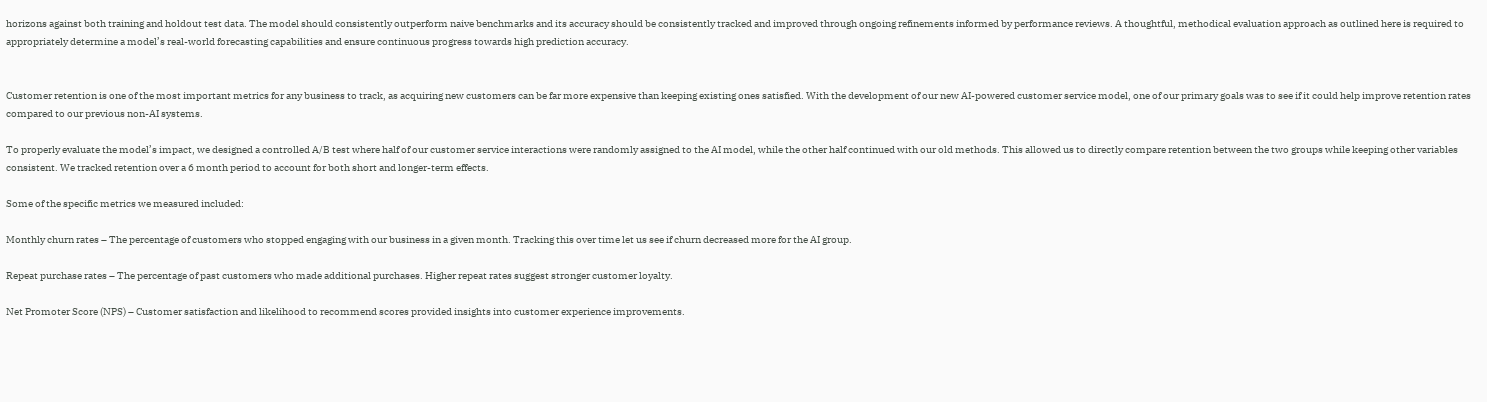horizons against both training and holdout test data. The model should consistently outperform naive benchmarks and its accuracy should be consistently tracked and improved through ongoing refinements informed by performance reviews. A thoughtful, methodical evaluation approach as outlined here is required to appropriately determine a model’s real-world forecasting capabilities and ensure continuous progress towards high prediction accuracy.


Customer retention is one of the most important metrics for any business to track, as acquiring new customers can be far more expensive than keeping existing ones satisfied. With the development of our new AI-powered customer service model, one of our primary goals was to see if it could help improve retention rates compared to our previous non-AI systems.

To properly evaluate the model’s impact, we designed a controlled A/B test where half of our customer service interactions were randomly assigned to the AI model, while the other half continued with our old methods. This allowed us to directly compare retention between the two groups while keeping other variables consistent. We tracked retention over a 6 month period to account for both short and longer-term effects.

Some of the specific metrics we measured included:

Monthly churn rates – The percentage of customers who stopped engaging with our business in a given month. Tracking this over time let us see if churn decreased more for the AI group.

Repeat purchase rates – The percentage of past customers who made additional purchases. Higher repeat rates suggest stronger customer loyalty.

Net Promoter Score (NPS) – Customer satisfaction and likelihood to recommend scores provided insights into customer experience improvements.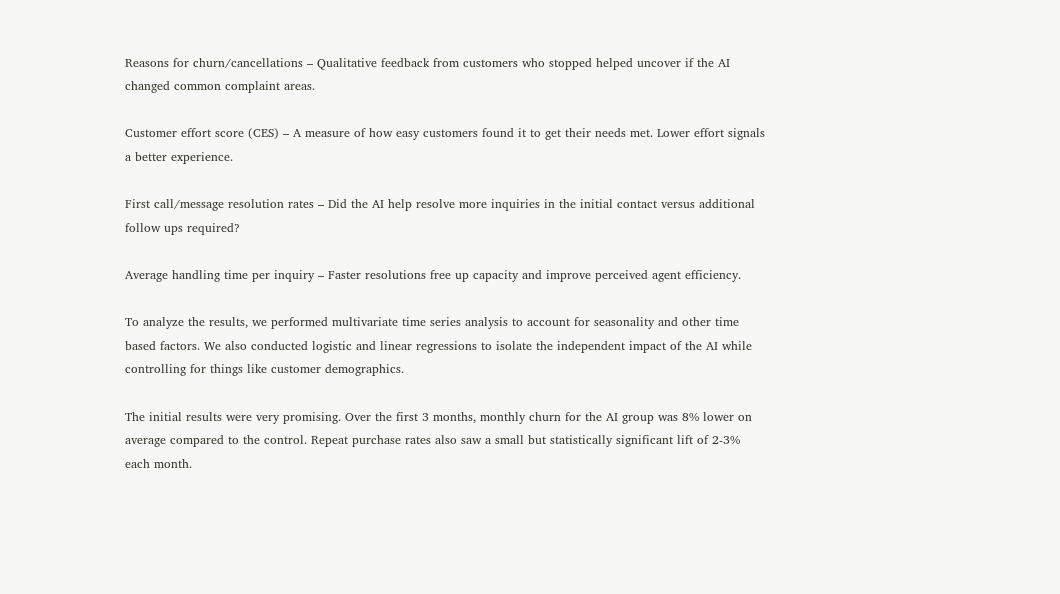Reasons for churn/cancellations – Qualitative feedback from customers who stopped helped uncover if the AI changed common complaint areas.

Customer effort score (CES) – A measure of how easy customers found it to get their needs met. Lower effort signals a better experience.

First call/message resolution rates – Did the AI help resolve more inquiries in the initial contact versus additional follow ups required?

Average handling time per inquiry – Faster resolutions free up capacity and improve perceived agent efficiency.

To analyze the results, we performed multivariate time series analysis to account for seasonality and other time based factors. We also conducted logistic and linear regressions to isolate the independent impact of the AI while controlling for things like customer demographics.

The initial results were very promising. Over the first 3 months, monthly churn for the AI group was 8% lower on average compared to the control. Repeat purchase rates also saw a small but statistically significant lift of 2-3% each month.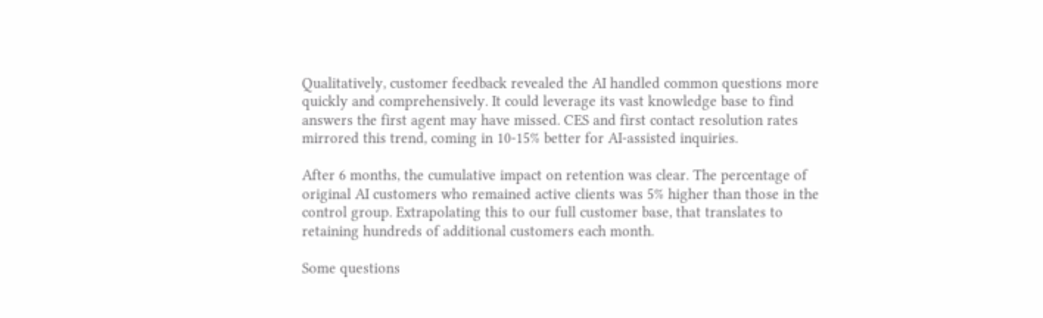Qualitatively, customer feedback revealed the AI handled common questions more quickly and comprehensively. It could leverage its vast knowledge base to find answers the first agent may have missed. CES and first contact resolution rates mirrored this trend, coming in 10-15% better for AI-assisted inquiries.

After 6 months, the cumulative impact on retention was clear. The percentage of original AI customers who remained active clients was 5% higher than those in the control group. Extrapolating this to our full customer base, that translates to retaining hundreds of additional customers each month.

Some questions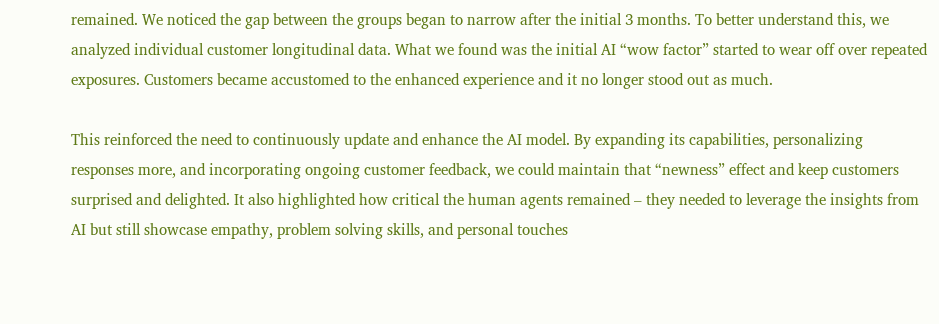remained. We noticed the gap between the groups began to narrow after the initial 3 months. To better understand this, we analyzed individual customer longitudinal data. What we found was the initial AI “wow factor” started to wear off over repeated exposures. Customers became accustomed to the enhanced experience and it no longer stood out as much.

This reinforced the need to continuously update and enhance the AI model. By expanding its capabilities, personalizing responses more, and incorporating ongoing customer feedback, we could maintain that “newness” effect and keep customers surprised and delighted. It also highlighted how critical the human agents remained – they needed to leverage the insights from AI but still showcase empathy, problem solving skills, and personal touches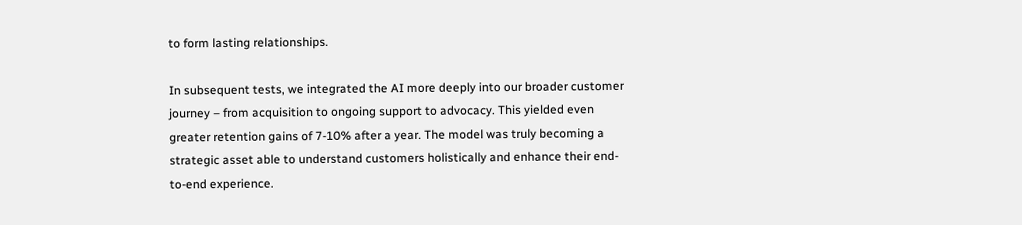to form lasting relationships.

In subsequent tests, we integrated the AI more deeply into our broader customer journey – from acquisition to ongoing support to advocacy. This yielded even greater retention gains of 7-10% after a year. The model was truly becoming a strategic asset able to understand customers holistically and enhance their end-to-end experience.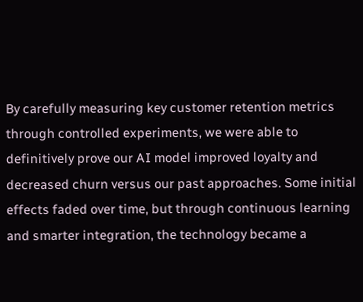By carefully measuring key customer retention metrics through controlled experiments, we were able to definitively prove our AI model improved loyalty and decreased churn versus our past approaches. Some initial effects faded over time, but through continuous learning and smarter integration, the technology became a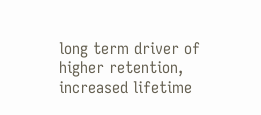long term driver of higher retention, increased lifetime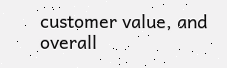customer value, and overall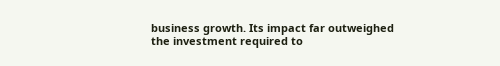business growth. Its impact far outweighed the investment required to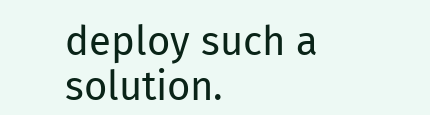deploy such a solution.